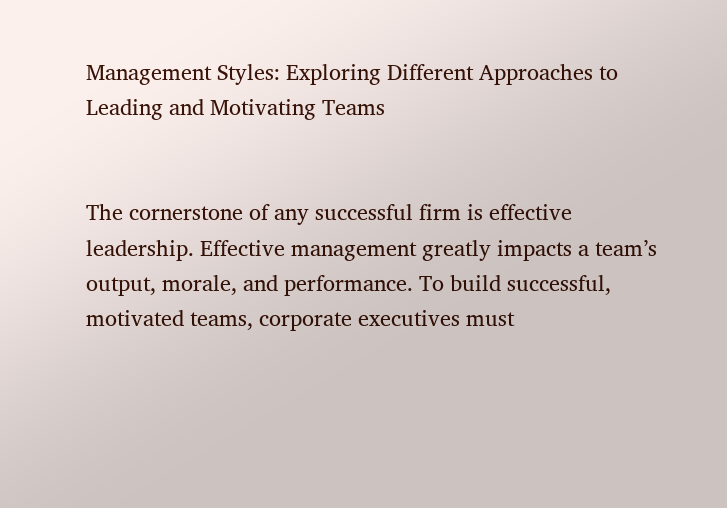Management Styles: Exploring Different Approaches to Leading and Motivating Teams


The cornerstone of any successful firm is effective leadership. Effective management greatly impacts a team’s output, morale, and performance. To build successful, motivated teams, corporate executives must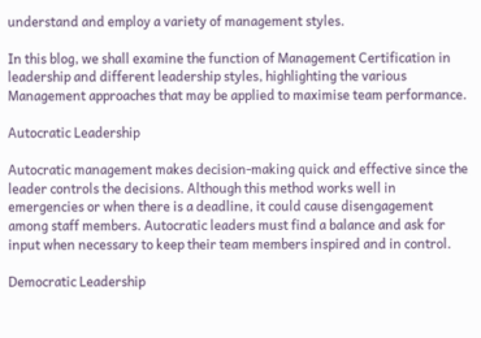understand and employ a variety of management styles.

In this blog, we shall examine the function of Management Certification in leadership and different leadership styles, highlighting the various Management approaches that may be applied to maximise team performance.

Autocratic Leadership

Autocratic management makes decision-making quick and effective since the leader controls the decisions. Although this method works well in emergencies or when there is a deadline, it could cause disengagement among staff members. Autocratic leaders must find a balance and ask for input when necessary to keep their team members inspired and in control.

Democratic Leadership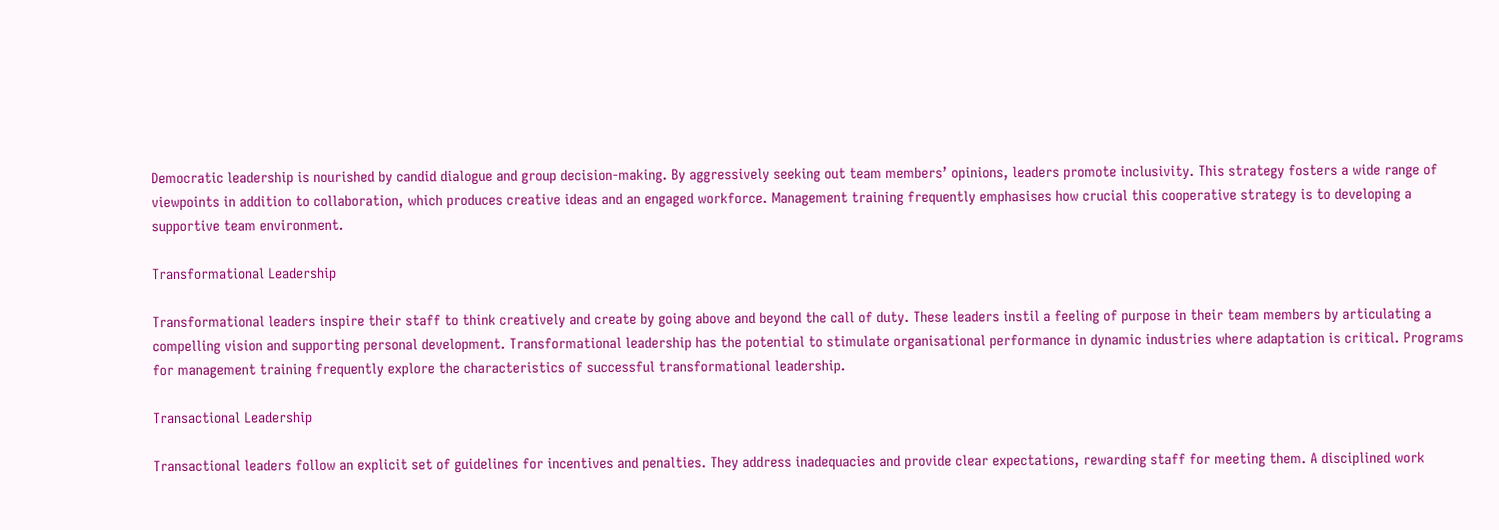Democratic leadership is nourished by candid dialogue and group decision-making. By aggressively seeking out team members’ opinions, leaders promote inclusivity. This strategy fosters a wide range of viewpoints in addition to collaboration, which produces creative ideas and an engaged workforce. Management training frequently emphasises how crucial this cooperative strategy is to developing a supportive team environment.

Transformational Leadership

Transformational leaders inspire their staff to think creatively and create by going above and beyond the call of duty. These leaders instil a feeling of purpose in their team members by articulating a compelling vision and supporting personal development. Transformational leadership has the potential to stimulate organisational performance in dynamic industries where adaptation is critical. Programs for management training frequently explore the characteristics of successful transformational leadership.

Transactional Leadership

Transactional leaders follow an explicit set of guidelines for incentives and penalties. They address inadequacies and provide clear expectations, rewarding staff for meeting them. A disciplined work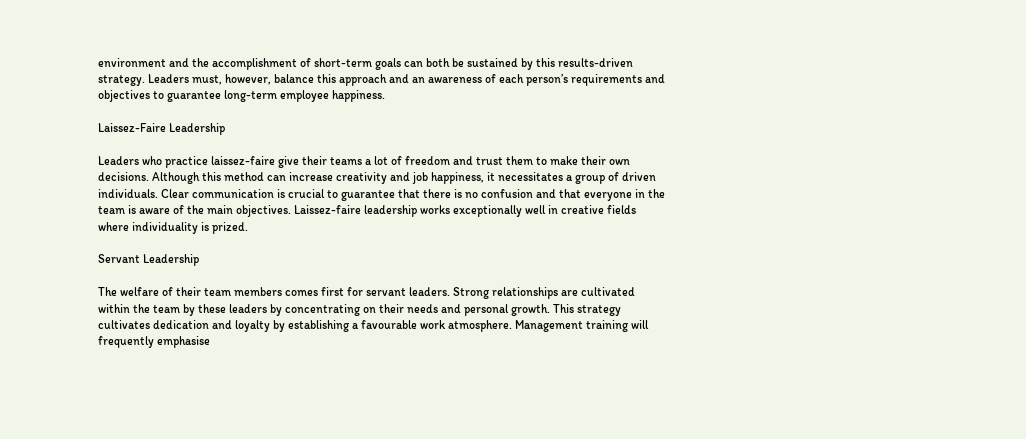environment and the accomplishment of short-term goals can both be sustained by this results-driven strategy. Leaders must, however, balance this approach and an awareness of each person’s requirements and objectives to guarantee long-term employee happiness.

Laissez-Faire Leadership

Leaders who practice laissez-faire give their teams a lot of freedom and trust them to make their own decisions. Although this method can increase creativity and job happiness, it necessitates a group of driven individuals. Clear communication is crucial to guarantee that there is no confusion and that everyone in the team is aware of the main objectives. Laissez-faire leadership works exceptionally well in creative fields where individuality is prized.

Servant Leadership

The welfare of their team members comes first for servant leaders. Strong relationships are cultivated within the team by these leaders by concentrating on their needs and personal growth. This strategy cultivates dedication and loyalty by establishing a favourable work atmosphere. Management training will frequently emphasise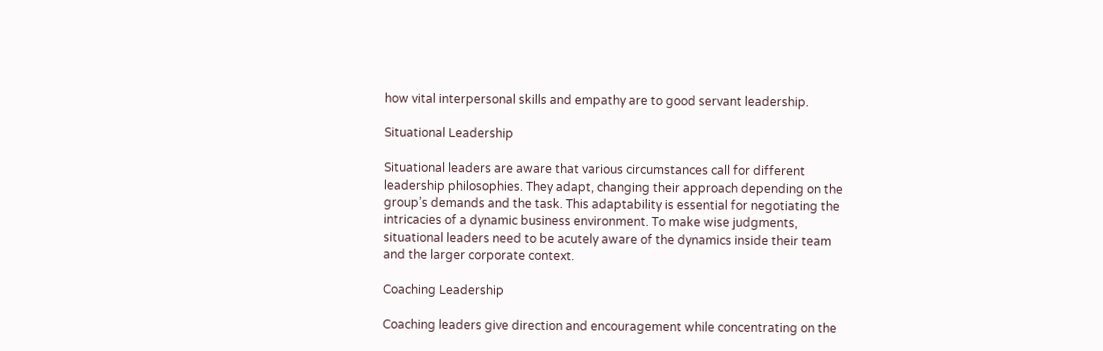how vital interpersonal skills and empathy are to good servant leadership.

Situational Leadership

Situational leaders are aware that various circumstances call for different leadership philosophies. They adapt, changing their approach depending on the group’s demands and the task. This adaptability is essential for negotiating the intricacies of a dynamic business environment. To make wise judgments, situational leaders need to be acutely aware of the dynamics inside their team and the larger corporate context.

Coaching Leadership

Coaching leaders give direction and encouragement while concentrating on the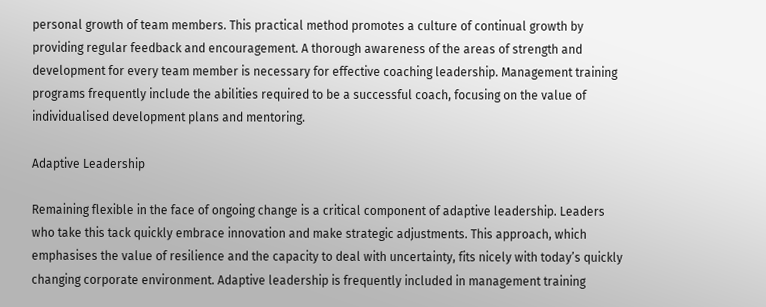personal growth of team members. This practical method promotes a culture of continual growth by providing regular feedback and encouragement. A thorough awareness of the areas of strength and development for every team member is necessary for effective coaching leadership. Management training programs frequently include the abilities required to be a successful coach, focusing on the value of individualised development plans and mentoring.

Adaptive Leadership

Remaining flexible in the face of ongoing change is a critical component of adaptive leadership. Leaders who take this tack quickly embrace innovation and make strategic adjustments. This approach, which emphasises the value of resilience and the capacity to deal with uncertainty, fits nicely with today’s quickly changing corporate environment. Adaptive leadership is frequently included in management training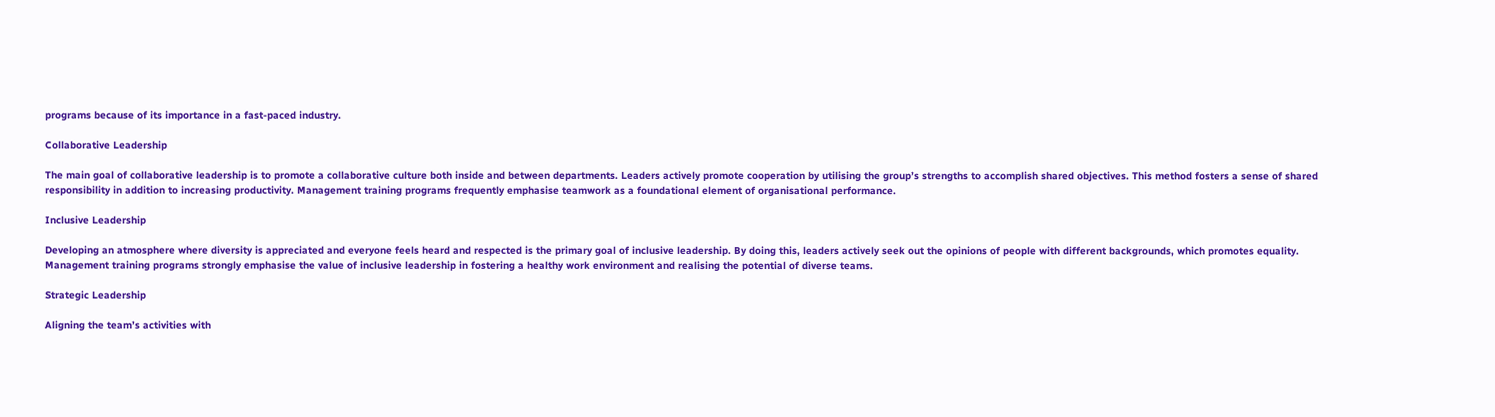programs because of its importance in a fast-paced industry.

Collaborative Leadership

The main goal of collaborative leadership is to promote a collaborative culture both inside and between departments. Leaders actively promote cooperation by utilising the group’s strengths to accomplish shared objectives. This method fosters a sense of shared responsibility in addition to increasing productivity. Management training programs frequently emphasise teamwork as a foundational element of organisational performance.

Inclusive Leadership

Developing an atmosphere where diversity is appreciated and everyone feels heard and respected is the primary goal of inclusive leadership. By doing this, leaders actively seek out the opinions of people with different backgrounds, which promotes equality. Management training programs strongly emphasise the value of inclusive leadership in fostering a healthy work environment and realising the potential of diverse teams.

Strategic Leadership

Aligning the team’s activities with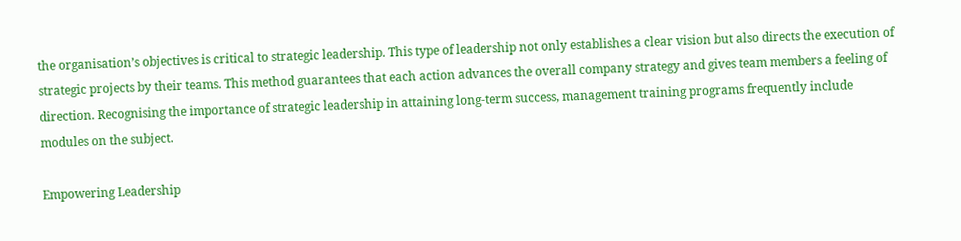the organisation’s objectives is critical to strategic leadership. This type of leadership not only establishes a clear vision but also directs the execution of strategic projects by their teams. This method guarantees that each action advances the overall company strategy and gives team members a feeling of direction. Recognising the importance of strategic leadership in attaining long-term success, management training programs frequently include modules on the subject.

Empowering Leadership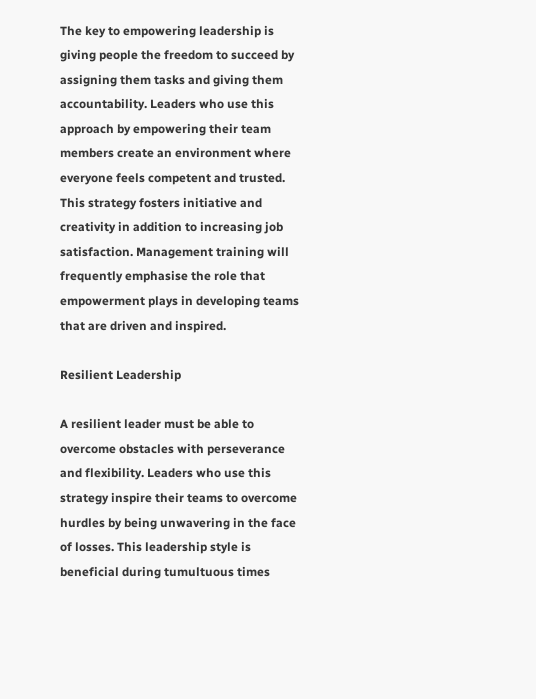The key to empowering leadership is giving people the freedom to succeed by assigning them tasks and giving them accountability. Leaders who use this approach by empowering their team members create an environment where everyone feels competent and trusted. This strategy fosters initiative and creativity in addition to increasing job satisfaction. Management training will frequently emphasise the role that empowerment plays in developing teams that are driven and inspired.

Resilient Leadership

A resilient leader must be able to overcome obstacles with perseverance and flexibility. Leaders who use this strategy inspire their teams to overcome hurdles by being unwavering in the face of losses. This leadership style is beneficial during tumultuous times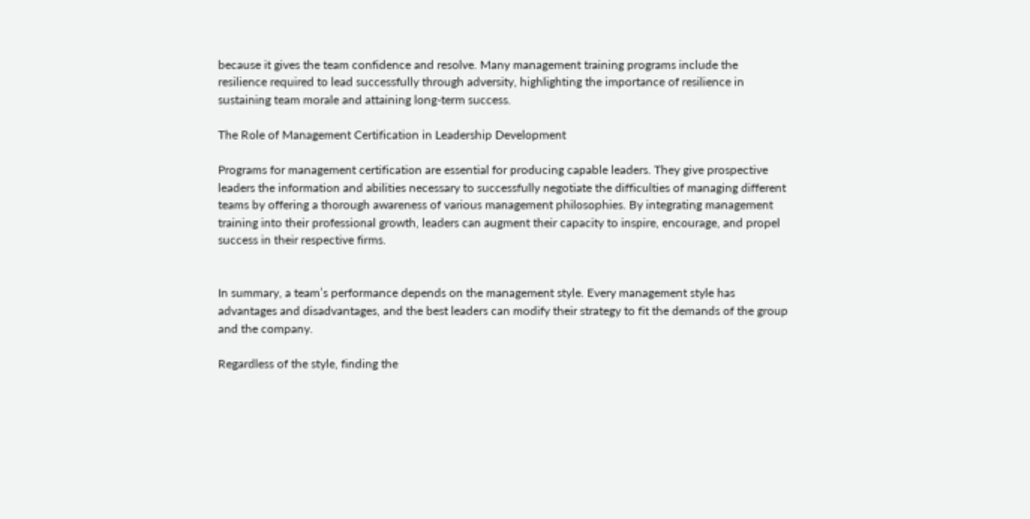because it gives the team confidence and resolve. Many management training programs include the resilience required to lead successfully through adversity, highlighting the importance of resilience in sustaining team morale and attaining long-term success.

The Role of Management Certification in Leadership Development

Programs for management certification are essential for producing capable leaders. They give prospective leaders the information and abilities necessary to successfully negotiate the difficulties of managing different teams by offering a thorough awareness of various management philosophies. By integrating management training into their professional growth, leaders can augment their capacity to inspire, encourage, and propel success in their respective firms.


In summary, a team’s performance depends on the management style. Every management style has advantages and disadvantages, and the best leaders can modify their strategy to fit the demands of the group and the company.

Regardless of the style, finding the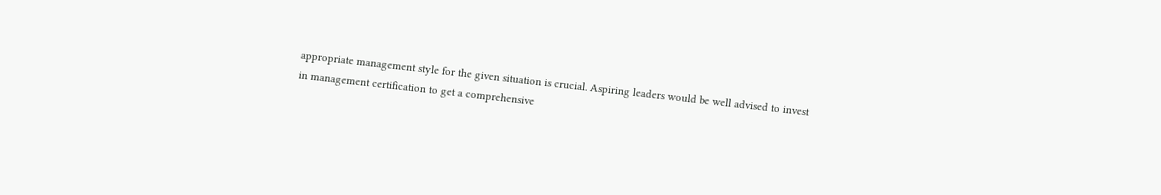appropriate management style for the given situation is crucial. Aspiring leaders would be well advised to invest in management certification to get a comprehensive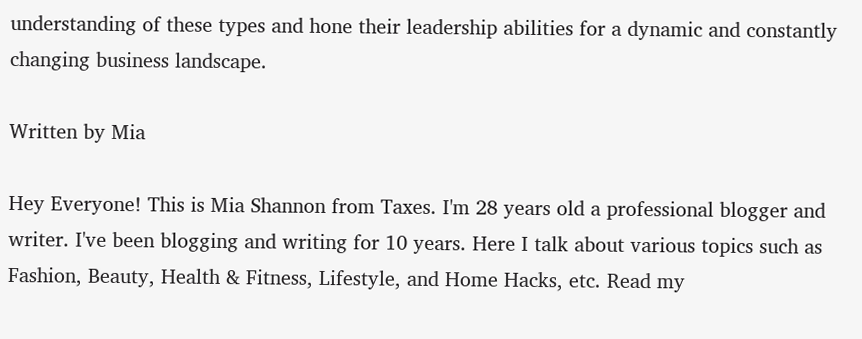understanding of these types and hone their leadership abilities for a dynamic and constantly changing business landscape.

Written by Mia

Hey Everyone! This is Mia Shannon from Taxes. I'm 28 years old a professional blogger and writer. I've been blogging and writing for 10 years. Here I talk about various topics such as Fashion, Beauty, Health & Fitness, Lifestyle, and Home Hacks, etc. Read my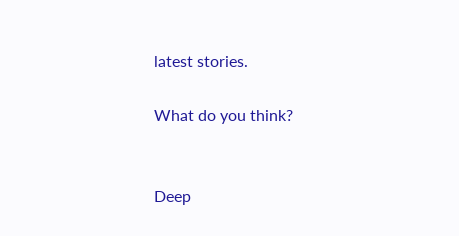latest stories.

What do you think?


Deep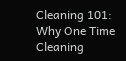Cleaning 101: Why One Time Cleaning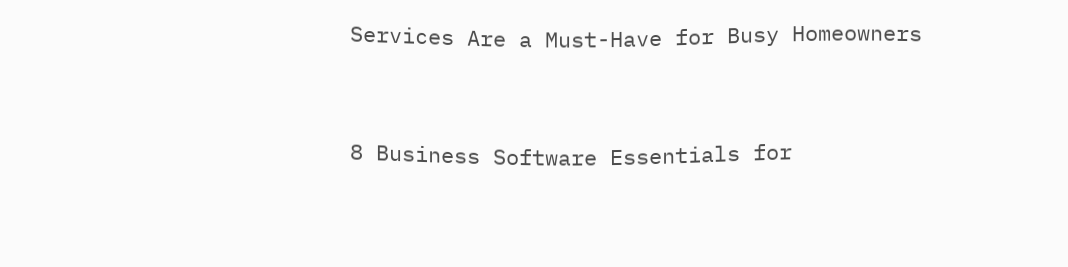Services Are a Must-Have for Busy Homeowners


8 Business Software Essentials for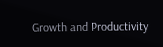Growth and Productivity